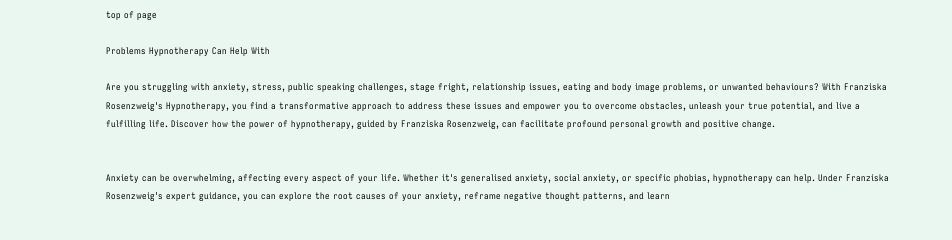top of page

Problems Hypnotherapy Can Help With

Are you struggling with anxiety, stress, public speaking challenges, stage fright, relationship issues, eating and body image problems, or unwanted behaviours? With Franziska Rosenzweig's Hypnotherapy, you find a transformative approach to address these issues and empower you to overcome obstacles, unleash your true potential, and live a fulfilling life. Discover how the power of hypnotherapy, guided by Franziska Rosenzweig, can facilitate profound personal growth and positive change.


Anxiety can be overwhelming, affecting every aspect of your life. Whether it's generalised anxiety, social anxiety, or specific phobias, hypnotherapy can help. Under Franziska Rosenzweig's expert guidance, you can explore the root causes of your anxiety, reframe negative thought patterns, and learn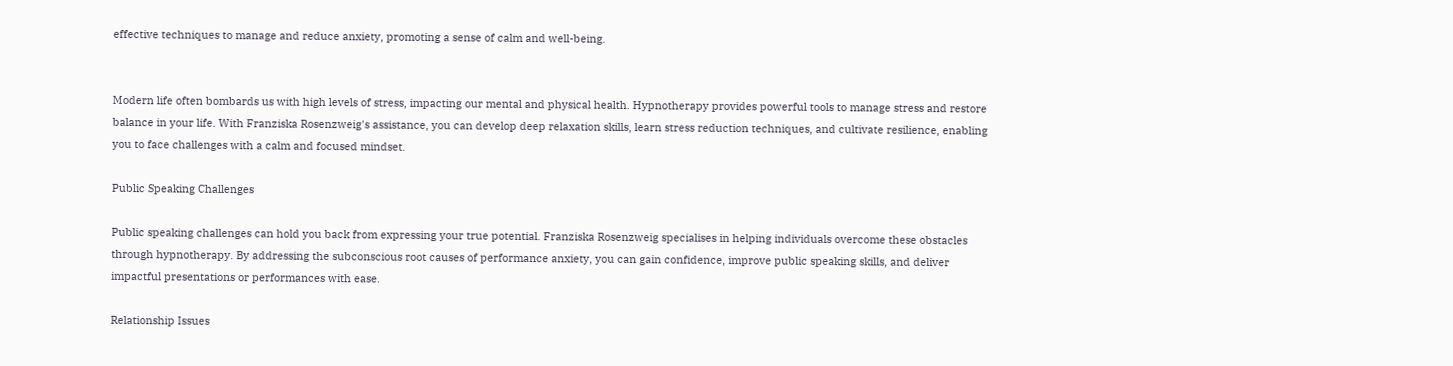effective techniques to manage and reduce anxiety, promoting a sense of calm and well-being.


Modern life often bombards us with high levels of stress, impacting our mental and physical health. Hypnotherapy provides powerful tools to manage stress and restore balance in your life. With Franziska Rosenzweig's assistance, you can develop deep relaxation skills, learn stress reduction techniques, and cultivate resilience, enabling you to face challenges with a calm and focused mindset.

Public Speaking Challenges

Public speaking challenges can hold you back from expressing your true potential. Franziska Rosenzweig specialises in helping individuals overcome these obstacles through hypnotherapy. By addressing the subconscious root causes of performance anxiety, you can gain confidence, improve public speaking skills, and deliver impactful presentations or performances with ease.

Relationship Issues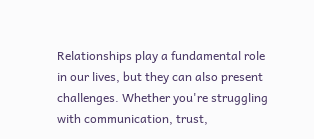Relationships play a fundamental role in our lives, but they can also present challenges. Whether you're struggling with communication, trust,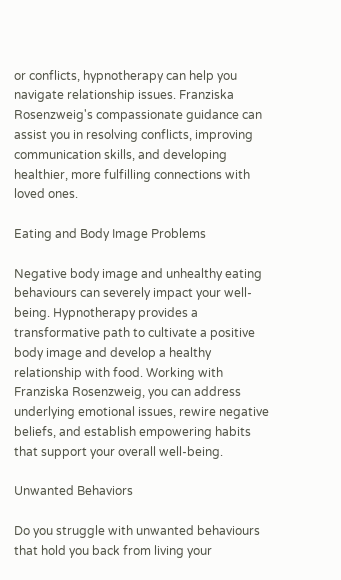or conflicts, hypnotherapy can help you navigate relationship issues. Franziska Rosenzweig's compassionate guidance can assist you in resolving conflicts, improving communication skills, and developing healthier, more fulfilling connections with loved ones.

Eating and Body Image Problems

Negative body image and unhealthy eating behaviours can severely impact your well-being. Hypnotherapy provides a transformative path to cultivate a positive body image and develop a healthy relationship with food. Working with Franziska Rosenzweig, you can address underlying emotional issues, rewire negative beliefs, and establish empowering habits that support your overall well-being.

Unwanted Behaviors

Do you struggle with unwanted behaviours that hold you back from living your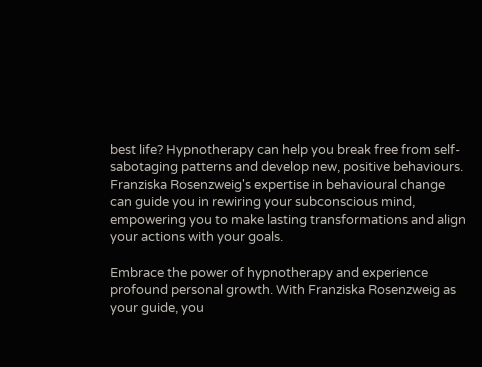best life? Hypnotherapy can help you break free from self-sabotaging patterns and develop new, positive behaviours. Franziska Rosenzweig's expertise in behavioural change can guide you in rewiring your subconscious mind, empowering you to make lasting transformations and align your actions with your goals.

Embrace the power of hypnotherapy and experience profound personal growth. With Franziska Rosenzweig as your guide, you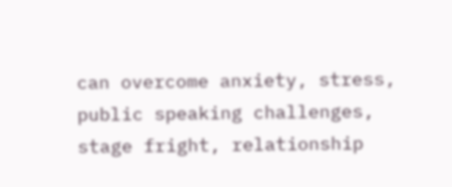can overcome anxiety, stress, public speaking challenges, stage fright, relationship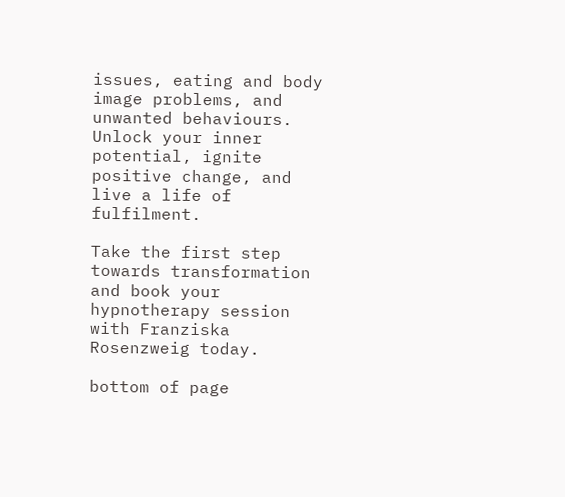issues, eating and body image problems, and unwanted behaviours. Unlock your inner potential, ignite positive change, and live a life of fulfilment.

Take the first step towards transformation and book your hypnotherapy session with Franziska Rosenzweig today.

bottom of page